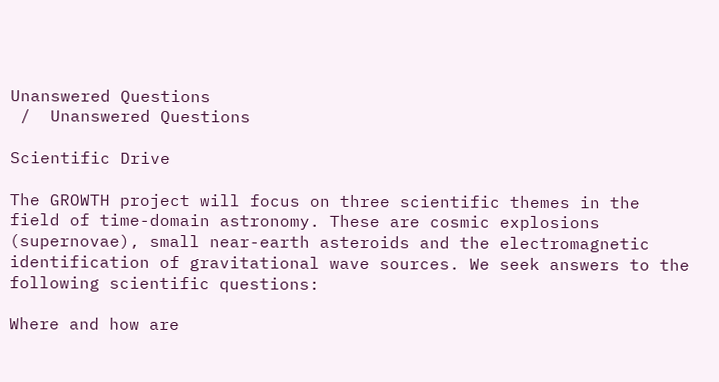Unanswered Questions
 /  Unanswered Questions

Scientific Drive

The GROWTH project will focus on three scientific themes in the field of time-domain astronomy. These are cosmic explosions (supernovae), small near-earth asteroids and the electromagnetic identification of gravitational wave sources. We seek answers to the following scientific questions:

Where and how are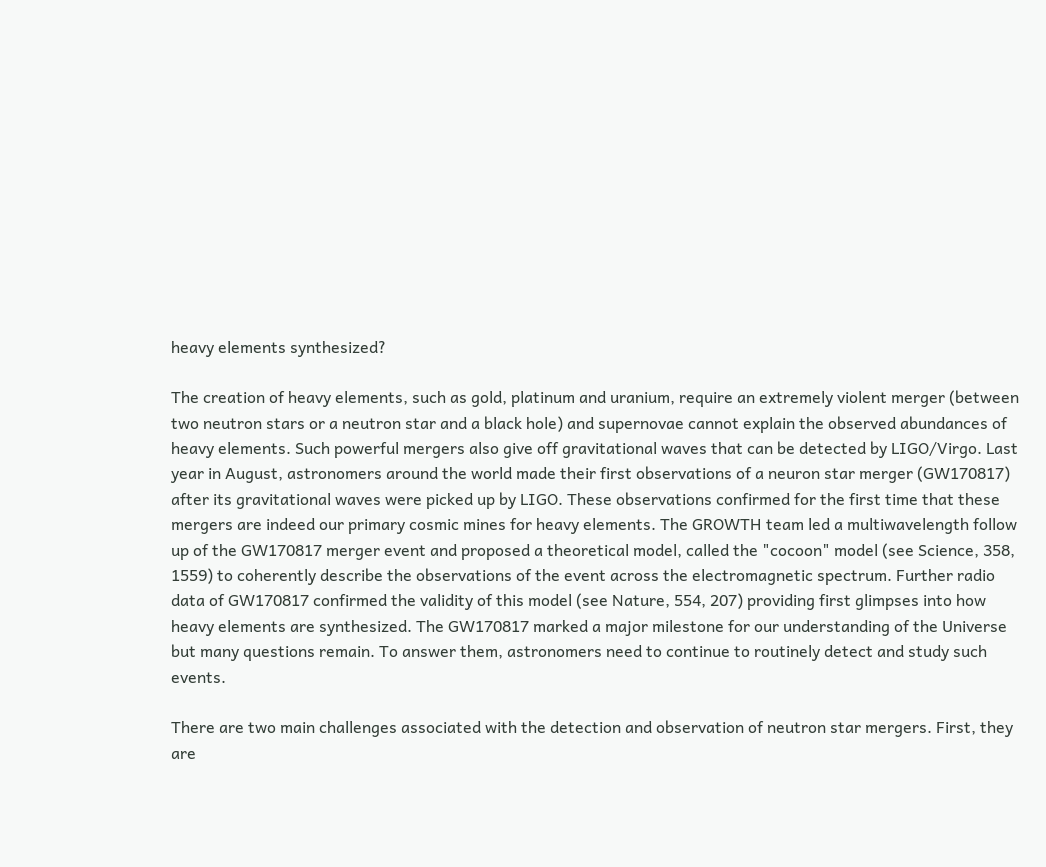heavy elements synthesized?

The creation of heavy elements, such as gold, platinum and uranium, require an extremely violent merger (between two neutron stars or a neutron star and a black hole) and supernovae cannot explain the observed abundances of heavy elements. Such powerful mergers also give off gravitational waves that can be detected by LIGO/Virgo. Last year in August, astronomers around the world made their first observations of a neuron star merger (GW170817) after its gravitational waves were picked up by LIGO. These observations confirmed for the first time that these mergers are indeed our primary cosmic mines for heavy elements. The GROWTH team led a multiwavelength follow up of the GW170817 merger event and proposed a theoretical model, called the "cocoon" model (see Science, 358, 1559) to coherently describe the observations of the event across the electromagnetic spectrum. Further radio data of GW170817 confirmed the validity of this model (see Nature, 554, 207) providing first glimpses into how heavy elements are synthesized. The GW170817 marked a major milestone for our understanding of the Universe but many questions remain. To answer them, astronomers need to continue to routinely detect and study such events.

There are two main challenges associated with the detection and observation of neutron star mergers. First, they are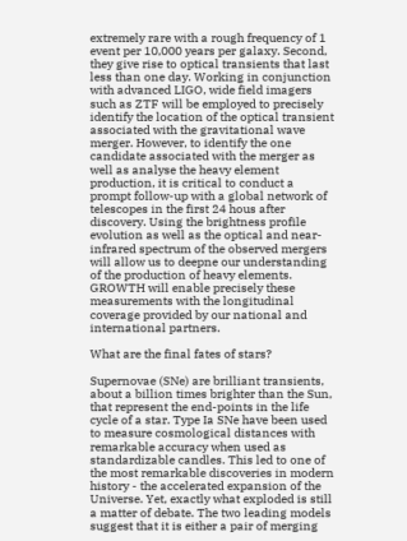extremely rare with a rough frequency of 1 event per 10,000 years per galaxy. Second, they give rise to optical transients that last less than one day. Working in conjunction with advanced LIGO, wide field imagers such as ZTF will be employed to precisely identify the location of the optical transient associated with the gravitational wave merger. However, to identify the one candidate associated with the merger as well as analyse the heavy element production, it is critical to conduct a prompt follow-up with a global network of telescopes in the first 24 hous after discovery. Using the brightness profile evolution as well as the optical and near-infrared spectrum of the observed mergers will allow us to deepne our understanding of the production of heavy elements. GROWTH will enable precisely these measurements with the longitudinal coverage provided by our national and international partners.

What are the final fates of stars?

Supernovae (SNe) are brilliant transients, about a billion times brighter than the Sun, that represent the end-points in the life cycle of a star. Type Ia SNe have been used to measure cosmological distances with remarkable accuracy when used as standardizable candles. This led to one of the most remarkable discoveries in modern history - the accelerated expansion of the Universe. Yet, exactly what exploded is still a matter of debate. The two leading models suggest that it is either a pair of merging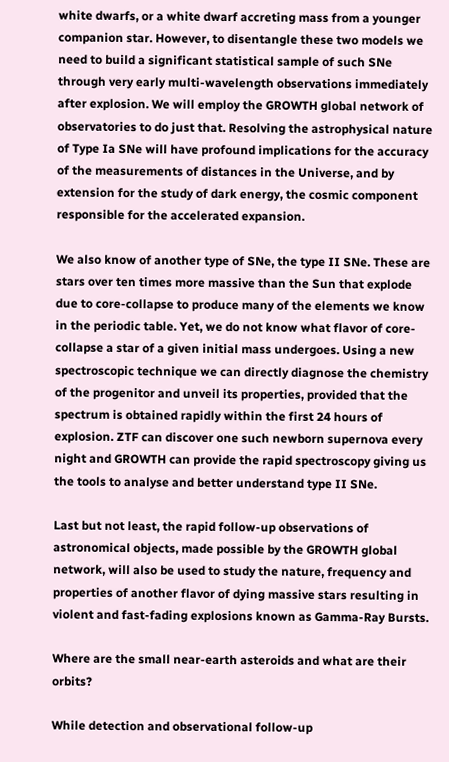white dwarfs, or a white dwarf accreting mass from a younger companion star. However, to disentangle these two models we need to build a significant statistical sample of such SNe through very early multi-wavelength observations immediately after explosion. We will employ the GROWTH global network of observatories to do just that. Resolving the astrophysical nature of Type Ia SNe will have profound implications for the accuracy of the measurements of distances in the Universe, and by extension for the study of dark energy, the cosmic component responsible for the accelerated expansion.

We also know of another type of SNe, the type II SNe. These are stars over ten times more massive than the Sun that explode due to core-collapse to produce many of the elements we know in the periodic table. Yet, we do not know what flavor of core-collapse a star of a given initial mass undergoes. Using a new spectroscopic technique we can directly diagnose the chemistry of the progenitor and unveil its properties, provided that the spectrum is obtained rapidly within the first 24 hours of explosion. ZTF can discover one such newborn supernova every night and GROWTH can provide the rapid spectroscopy giving us the tools to analyse and better understand type II SNe.

Last but not least, the rapid follow-up observations of astronomical objects, made possible by the GROWTH global network, will also be used to study the nature, frequency and properties of another flavor of dying massive stars resulting in violent and fast-fading explosions known as Gamma-Ray Bursts.

Where are the small near-earth asteroids and what are their orbits?

While detection and observational follow-up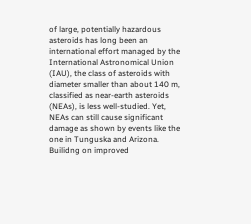of large, potentially hazardous asteroids has long been an international effort managed by the International Astronomical Union (IAU), the class of asteroids with diameter smaller than about 140 m, classified as near-earth asteroids (NEAs), is less well-studied. Yet, NEAs can still cause significant damage as shown by events like the one in Tunguska and Arizona. Builidng on improved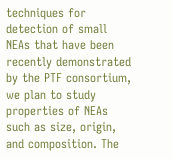techniques for detection of small NEAs that have been recently demonstrated by the PTF consortium, we plan to study properties of NEAs such as size, origin, and composition. The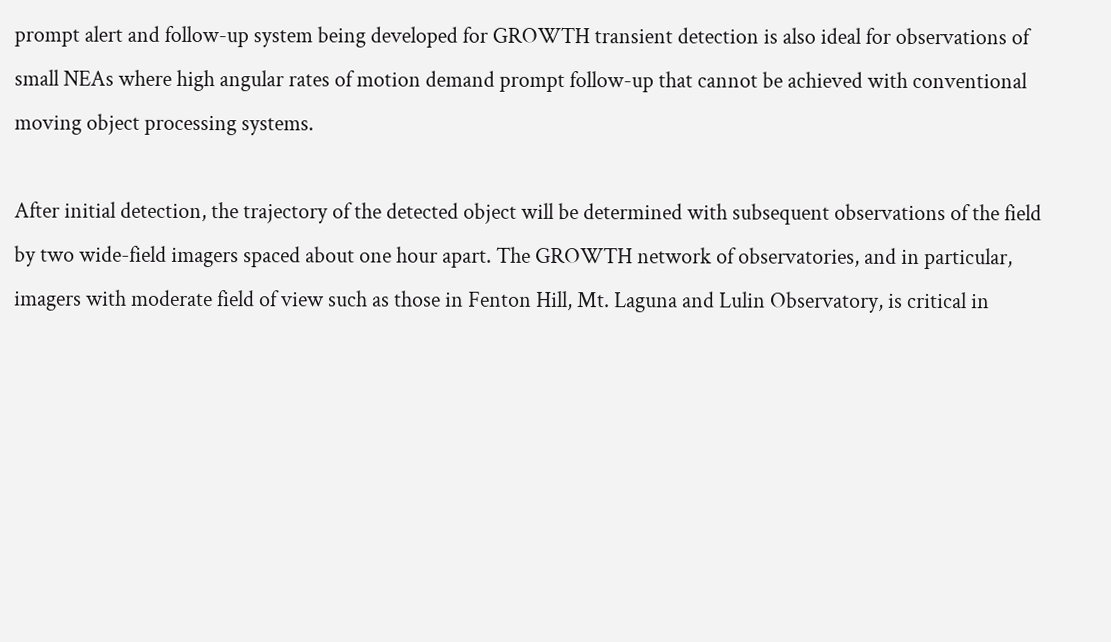prompt alert and follow-up system being developed for GROWTH transient detection is also ideal for observations of small NEAs where high angular rates of motion demand prompt follow-up that cannot be achieved with conventional moving object processing systems.

After initial detection, the trajectory of the detected object will be determined with subsequent observations of the field by two wide-field imagers spaced about one hour apart. The GROWTH network of observatories, and in particular, imagers with moderate field of view such as those in Fenton Hill, Mt. Laguna and Lulin Observatory, is critical in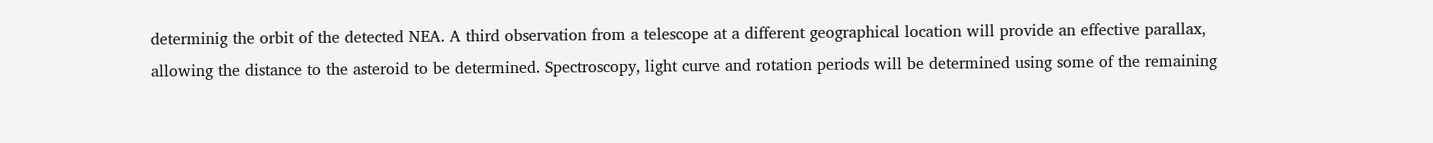determinig the orbit of the detected NEA. A third observation from a telescope at a different geographical location will provide an effective parallax, allowing the distance to the asteroid to be determined. Spectroscopy, light curve and rotation periods will be determined using some of the remaining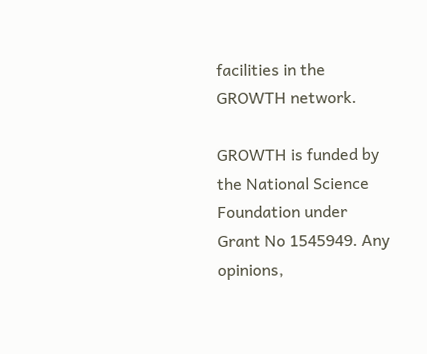facilities in the GROWTH network.

GROWTH is funded by the National Science Foundation under Grant No 1545949. Any opinions,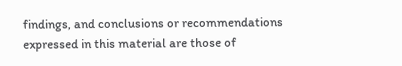findings, and conclusions or recommendations expressed in this material are those of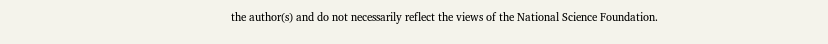the author(s) and do not necessarily reflect the views of the National Science Foundation.